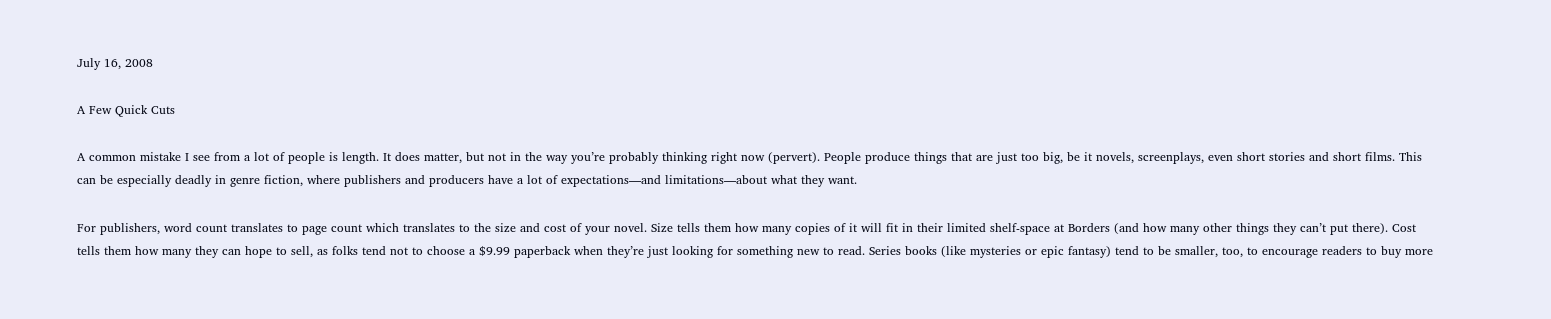July 16, 2008

A Few Quick Cuts

A common mistake I see from a lot of people is length. It does matter, but not in the way you’re probably thinking right now (pervert). People produce things that are just too big, be it novels, screenplays, even short stories and short films. This can be especially deadly in genre fiction, where publishers and producers have a lot of expectations—and limitations—about what they want.

For publishers, word count translates to page count which translates to the size and cost of your novel. Size tells them how many copies of it will fit in their limited shelf-space at Borders (and how many other things they can’t put there). Cost tells them how many they can hope to sell, as folks tend not to choose a $9.99 paperback when they’re just looking for something new to read. Series books (like mysteries or epic fantasy) tend to be smaller, too, to encourage readers to buy more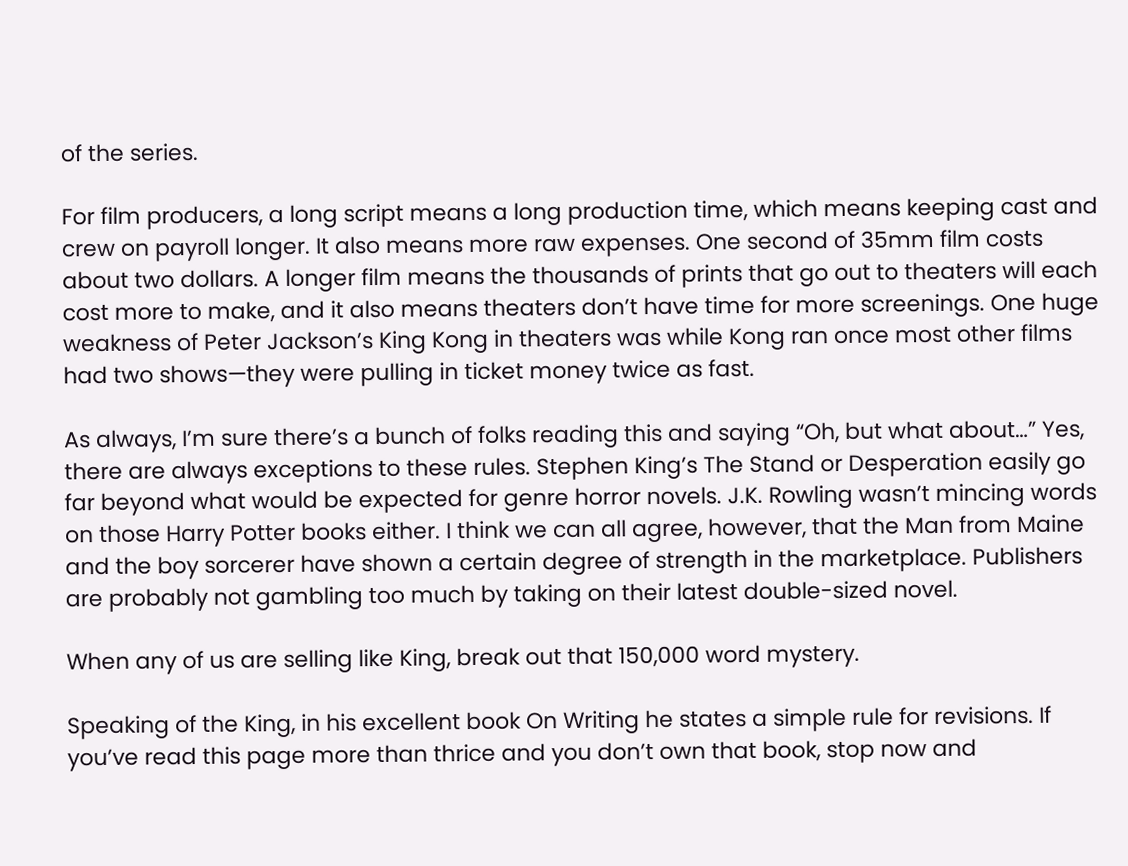of the series.

For film producers, a long script means a long production time, which means keeping cast and crew on payroll longer. It also means more raw expenses. One second of 35mm film costs about two dollars. A longer film means the thousands of prints that go out to theaters will each cost more to make, and it also means theaters don’t have time for more screenings. One huge weakness of Peter Jackson’s King Kong in theaters was while Kong ran once most other films had two shows—they were pulling in ticket money twice as fast.

As always, I’m sure there’s a bunch of folks reading this and saying “Oh, but what about…” Yes, there are always exceptions to these rules. Stephen King’s The Stand or Desperation easily go far beyond what would be expected for genre horror novels. J.K. Rowling wasn’t mincing words on those Harry Potter books either. I think we can all agree, however, that the Man from Maine and the boy sorcerer have shown a certain degree of strength in the marketplace. Publishers are probably not gambling too much by taking on their latest double-sized novel.

When any of us are selling like King, break out that 150,000 word mystery.

Speaking of the King, in his excellent book On Writing he states a simple rule for revisions. If you’ve read this page more than thrice and you don’t own that book, stop now and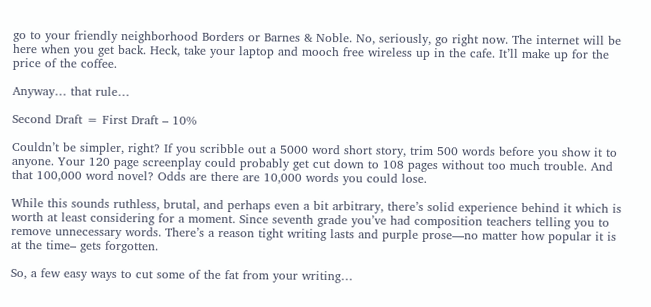go to your friendly neighborhood Borders or Barnes & Noble. No, seriously, go right now. The internet will be here when you get back. Heck, take your laptop and mooch free wireless up in the cafe. It’ll make up for the price of the coffee.

Anyway… that rule…

Second Draft = First Draft – 10%

Couldn’t be simpler, right? If you scribble out a 5000 word short story, trim 500 words before you show it to anyone. Your 120 page screenplay could probably get cut down to 108 pages without too much trouble. And that 100,000 word novel? Odds are there are 10,000 words you could lose.

While this sounds ruthless, brutal, and perhaps even a bit arbitrary, there’s solid experience behind it which is worth at least considering for a moment. Since seventh grade you’ve had composition teachers telling you to remove unnecessary words. There’s a reason tight writing lasts and purple prose—no matter how popular it is at the time– gets forgotten.

So, a few easy ways to cut some of the fat from your writing…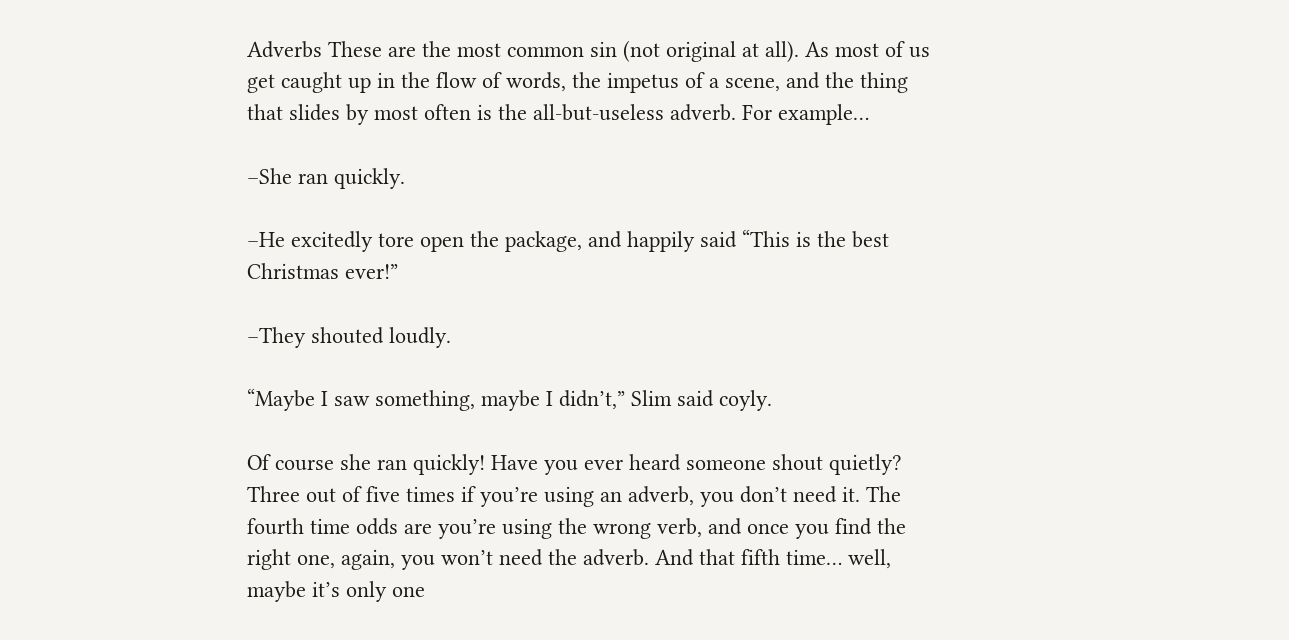Adverbs These are the most common sin (not original at all). As most of us get caught up in the flow of words, the impetus of a scene, and the thing that slides by most often is the all-but-useless adverb. For example…

–She ran quickly.

–He excitedly tore open the package, and happily said “This is the best Christmas ever!”

–They shouted loudly.

“Maybe I saw something, maybe I didn’t,” Slim said coyly.

Of course she ran quickly! Have you ever heard someone shout quietly? Three out of five times if you’re using an adverb, you don’t need it. The fourth time odds are you’re using the wrong verb, and once you find the right one, again, you won’t need the adverb. And that fifth time… well, maybe it’s only one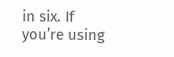in six. If you’re using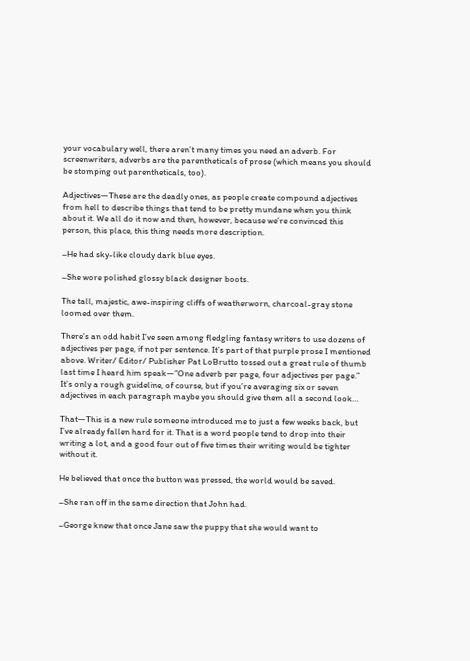your vocabulary well, there aren’t many times you need an adverb. For screenwriters, adverbs are the parentheticals of prose (which means you should be stomping out parentheticals, too).

Adjectives—These are the deadly ones, as people create compound adjectives from hell to describe things that tend to be pretty mundane when you think about it. We all do it now and then, however, because we’re convinced this person, this place, this thing needs more description.

–He had sky-like cloudy dark blue eyes.

–She wore polished glossy black designer boots.

The tall, majestic, awe-inspiring cliffs of weatherworn, charcoal-gray stone loomed over them.

There’s an odd habit I’ve seen among fledgling fantasy writers to use dozens of adjectives per page, if not per sentence. It’s part of that purple prose I mentioned above. Writer/ Editor/ Publisher Pat LoBrutto tossed out a great rule of thumb last time I heard him speak—”One adverb per page, four adjectives per page.” It’s only a rough guideline, of course, but if you’re averaging six or seven adjectives in each paragraph maybe you should give them all a second look…

That—This is a new rule someone introduced me to just a few weeks back, but I’ve already fallen hard for it. That is a word people tend to drop into their writing a lot, and a good four out of five times their writing would be tighter without it.

He believed that once the button was pressed, the world would be saved.

–She ran off in the same direction that John had.

–George knew that once Jane saw the puppy that she would want to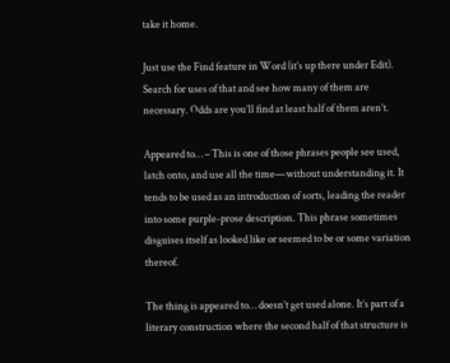take it home.

Just use the Find feature in Word (it’s up there under Edit). Search for uses of that and see how many of them are necessary. Odds are you’ll find at least half of them aren’t.

Appeared to… – This is one of those phrases people see used, latch onto, and use all the time—without understanding it. It tends to be used as an introduction of sorts, leading the reader into some purple-prose description. This phrase sometimes disguises itself as looked like or seemed to be or some variation thereof.

The thing is appeared to… doesn’t get used alone. It’s part of a literary construction where the second half of that structure is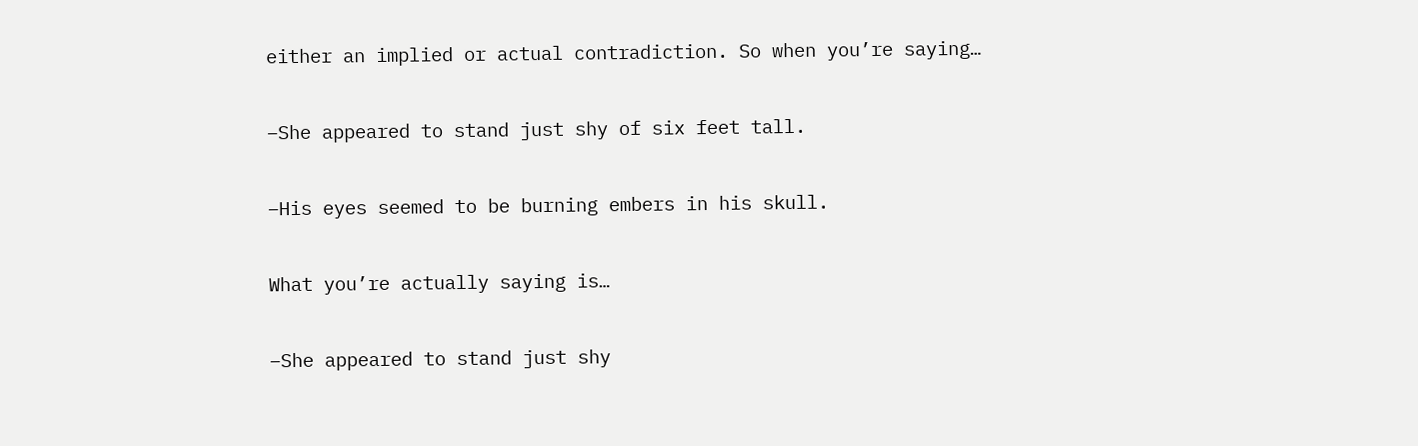either an implied or actual contradiction. So when you’re saying…

–She appeared to stand just shy of six feet tall.

–His eyes seemed to be burning embers in his skull.

What you’re actually saying is…

–She appeared to stand just shy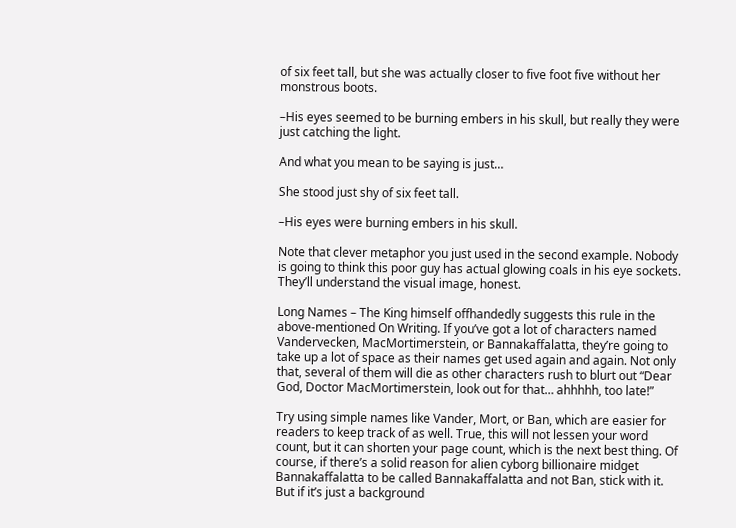of six feet tall, but she was actually closer to five foot five without her monstrous boots.

–His eyes seemed to be burning embers in his skull, but really they were just catching the light.

And what you mean to be saying is just…

She stood just shy of six feet tall.

–His eyes were burning embers in his skull.

Note that clever metaphor you just used in the second example. Nobody is going to think this poor guy has actual glowing coals in his eye sockets. They’ll understand the visual image, honest.

Long Names – The King himself offhandedly suggests this rule in the above-mentioned On Writing. If you’ve got a lot of characters named Vandervecken, MacMortimerstein, or Bannakaffalatta, they’re going to take up a lot of space as their names get used again and again. Not only that, several of them will die as other characters rush to blurt out “Dear God, Doctor MacMortimerstein, look out for that… ahhhhh, too late!”

Try using simple names like Vander, Mort, or Ban, which are easier for readers to keep track of as well. True, this will not lessen your word count, but it can shorten your page count, which is the next best thing. Of course, if there’s a solid reason for alien cyborg billionaire midget Bannakaffalatta to be called Bannakaffalatta and not Ban, stick with it. But if it’s just a background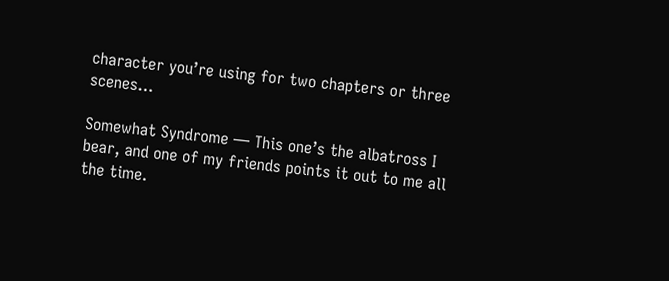character you’re using for two chapters or three scenes…

Somewhat Syndrome — This one’s the albatross I bear, and one of my friends points it out to me all the time.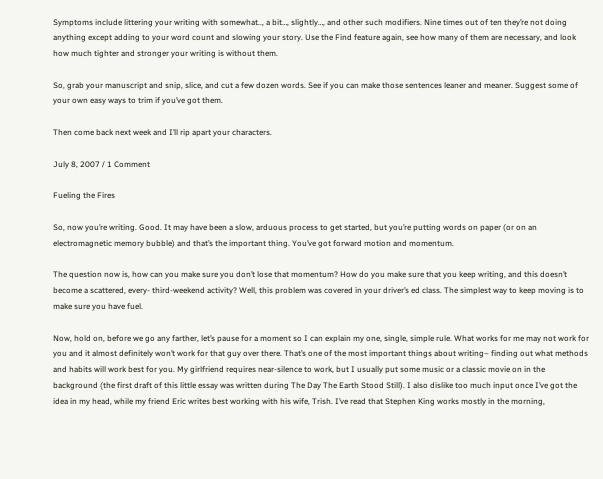Symptoms include littering your writing with somewhat.., a bit…, slightly…, and other such modifiers. Nine times out of ten they’re not doing anything except adding to your word count and slowing your story. Use the Find feature again, see how many of them are necessary, and look how much tighter and stronger your writing is without them.

So, grab your manuscript and snip, slice, and cut a few dozen words. See if you can make those sentences leaner and meaner. Suggest some of your own easy ways to trim if you’ve got them.

Then come back next week and I’ll rip apart your characters.

July 8, 2007 / 1 Comment

Fueling the Fires

So, now you’re writing. Good. It may have been a slow, arduous process to get started, but you’re putting words on paper (or on an electromagnetic memory bubble) and that’s the important thing. You’ve got forward motion and momentum.

The question now is, how can you make sure you don’t lose that momentum? How do you make sure that you keep writing, and this doesn’t become a scattered, every- third-weekend activity? Well, this problem was covered in your driver’s ed class. The simplest way to keep moving is to make sure you have fuel.

Now, hold on, before we go any farther, let’s pause for a moment so I can explain my one, single, simple rule. What works for me may not work for you and it almost definitely won’t work for that guy over there. That’s one of the most important things about writing– finding out what methods and habits will work best for you. My girlfriend requires near-silence to work, but I usually put some music or a classic movie on in the background (the first draft of this little essay was written during The Day The Earth Stood Still). I also dislike too much input once I’ve got the idea in my head, while my friend Eric writes best working with his wife, Trish. I’ve read that Stephen King works mostly in the morning,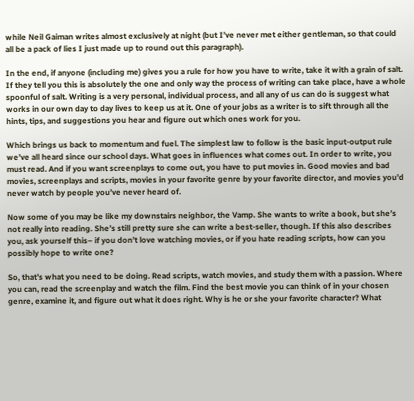while Neil Gaiman writes almost exclusively at night (but I’ve never met either gentleman, so that could all be a pack of lies I just made up to round out this paragraph).

In the end, if anyone (including me) gives you a rule for how you have to write, take it with a grain of salt. If they tell you this is absolutely the one and only way the process of writing can take place, have a whole spoonful of salt. Writing is a very personal, individual process, and all any of us can do is suggest what works in our own day to day lives to keep us at it. One of your jobs as a writer is to sift through all the hints, tips, and suggestions you hear and figure out which ones work for you.

Which brings us back to momentum and fuel. The simplest law to follow is the basic input-output rule we’ve all heard since our school days. What goes in influences what comes out. In order to write, you must read. And if you want screenplays to come out, you have to put movies in. Good movies and bad movies, screenplays and scripts, movies in your favorite genre by your favorite director, and movies you’d never watch by people you’ve never heard of.

Now some of you may be like my downstairs neighbor, the Vamp. She wants to write a book, but she’s not really into reading. She’s still pretty sure she can write a best-seller, though. If this also describes you, ask yourself this– if you don’t love watching movies, or if you hate reading scripts, how can you possibly hope to write one?

So, that’s what you need to be doing. Read scripts, watch movies, and study them with a passion. Where you can, read the screenplay and watch the film. Find the best movie you can think of in your chosen genre, examine it, and figure out what it does right. Why is he or she your favorite character? What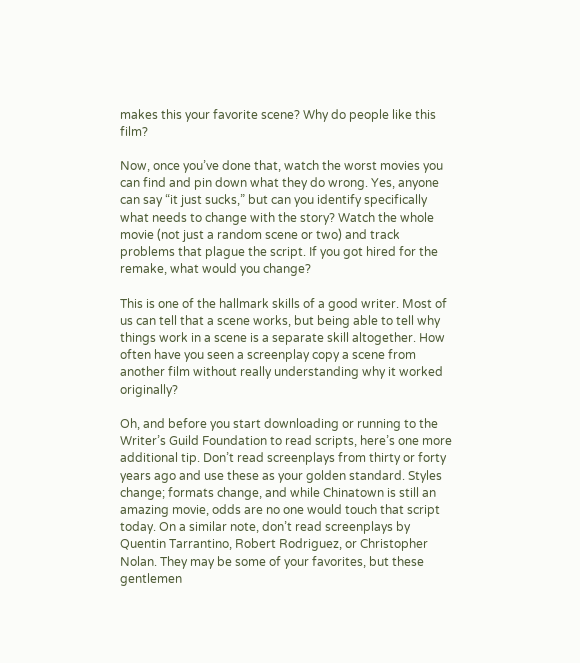makes this your favorite scene? Why do people like this film?

Now, once you’ve done that, watch the worst movies you can find and pin down what they do wrong. Yes, anyone can say “it just sucks,” but can you identify specifically what needs to change with the story? Watch the whole movie (not just a random scene or two) and track problems that plague the script. If you got hired for the remake, what would you change?

This is one of the hallmark skills of a good writer. Most of us can tell that a scene works, but being able to tell why things work in a scene is a separate skill altogether. How often have you seen a screenplay copy a scene from another film without really understanding why it worked originally?

Oh, and before you start downloading or running to the Writer’s Guild Foundation to read scripts, here’s one more additional tip. Don’t read screenplays from thirty or forty years ago and use these as your golden standard. Styles change; formats change, and while Chinatown is still an amazing movie, odds are no one would touch that script today. On a similar note, don’t read screenplays by Quentin Tarrantino, Robert Rodriguez, or Christopher Nolan. They may be some of your favorites, but these gentlemen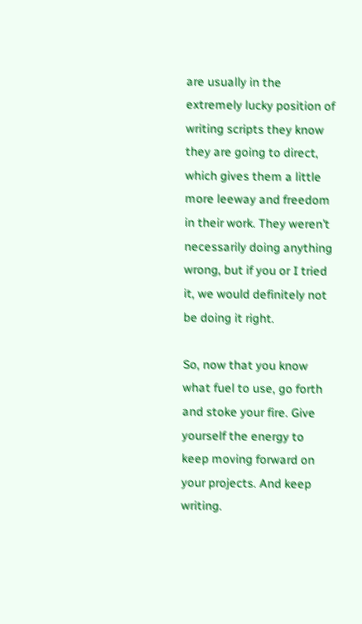are usually in the extremely lucky position of writing scripts they know they are going to direct, which gives them a little more leeway and freedom in their work. They weren’t necessarily doing anything wrong, but if you or I tried it, we would definitely not be doing it right.

So, now that you know what fuel to use, go forth and stoke your fire. Give yourself the energy to keep moving forward on your projects. And keep writing.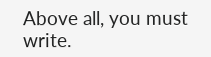Above all, you must write.